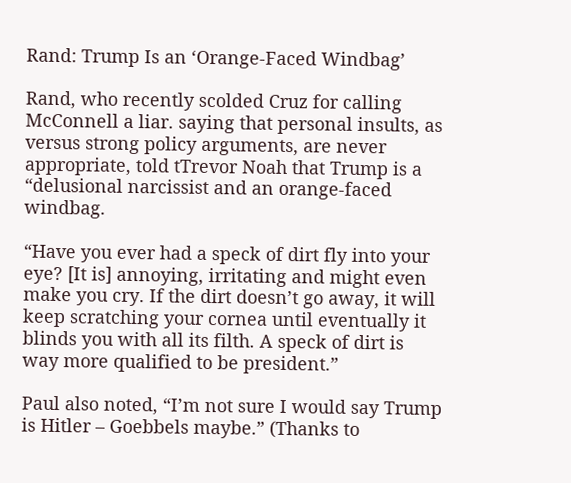Rand: Trump Is an ‘Orange-Faced Windbag’

Rand, who recently scolded Cruz for calling McConnell a liar. saying that personal insults, as versus strong policy arguments, are never appropriate, told tTrevor Noah that Trump is a “delusional narcissist and an orange-faced windbag.

“Have you ever had a speck of dirt fly into your eye? [It is] annoying, irritating and might even make you cry. If the dirt doesn’t go away, it will keep scratching your cornea until eventually it blinds you with all its filth. A speck of dirt is way more qualified to be president.”

Paul also noted, “I’m not sure I would say Trump is Hitler – Goebbels maybe.” (Thanks to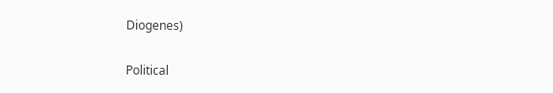Diogenes)


Political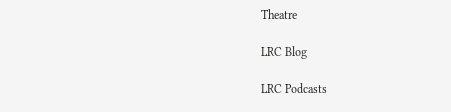Theatre

LRC Blog

LRC Podcasts